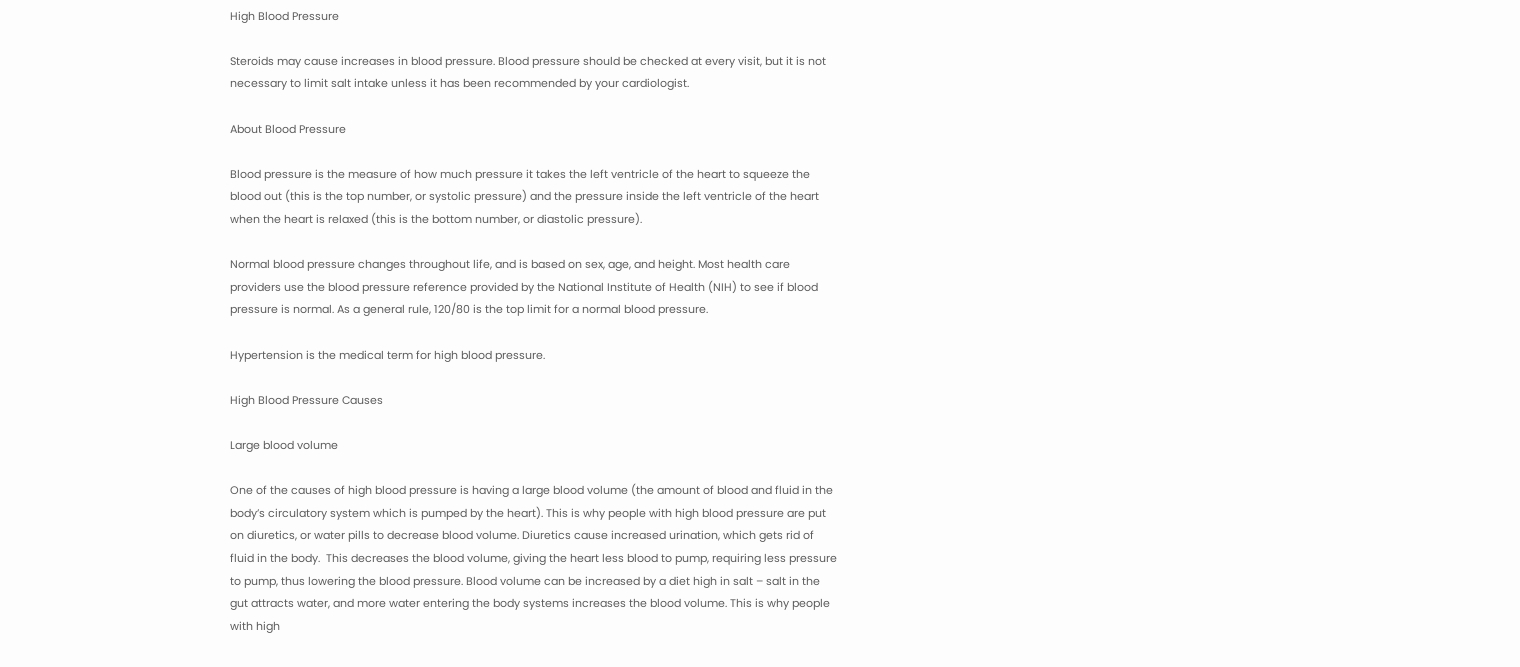High Blood Pressure

Steroids may cause increases in blood pressure. Blood pressure should be checked at every visit, but it is not necessary to limit salt intake unless it has been recommended by your cardiologist.

About Blood Pressure

Blood pressure is the measure of how much pressure it takes the left ventricle of the heart to squeeze the blood out (this is the top number, or systolic pressure) and the pressure inside the left ventricle of the heart when the heart is relaxed (this is the bottom number, or diastolic pressure).

Normal blood pressure changes throughout life, and is based on sex, age, and height. Most health care providers use the blood pressure reference provided by the National Institute of Health (NIH) to see if blood pressure is normal. As a general rule, 120/80 is the top limit for a normal blood pressure.

Hypertension is the medical term for high blood pressure.

High Blood Pressure Causes

Large blood volume

One of the causes of high blood pressure is having a large blood volume (the amount of blood and fluid in the body’s circulatory system which is pumped by the heart). This is why people with high blood pressure are put on diuretics, or water pills to decrease blood volume. Diuretics cause increased urination, which gets rid of fluid in the body.  This decreases the blood volume, giving the heart less blood to pump, requiring less pressure to pump, thus lowering the blood pressure. Blood volume can be increased by a diet high in salt – salt in the gut attracts water, and more water entering the body systems increases the blood volume. This is why people with high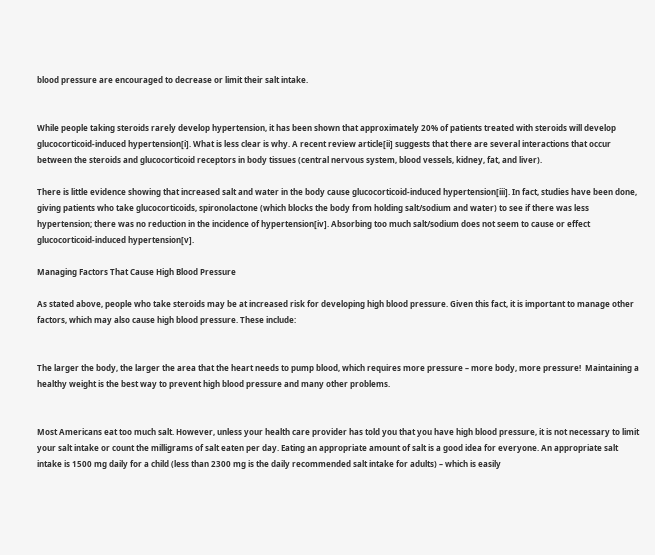blood pressure are encouraged to decrease or limit their salt intake.


While people taking steroids rarely develop hypertension, it has been shown that approximately 20% of patients treated with steroids will develop glucocorticoid-induced hypertension[i]. What is less clear is why. A recent review article[ii] suggests that there are several interactions that occur between the steroids and glucocorticoid receptors in body tissues (central nervous system, blood vessels, kidney, fat, and liver).

There is little evidence showing that increased salt and water in the body cause glucocorticoid-induced hypertension[iii]. In fact, studies have been done, giving patients who take glucocorticoids, spironolactone (which blocks the body from holding salt/sodium and water) to see if there was less hypertension; there was no reduction in the incidence of hypertension[iv]. Absorbing too much salt/sodium does not seem to cause or effect glucocorticoid-induced hypertension[v].

Managing Factors That Cause High Blood Pressure

As stated above, people who take steroids may be at increased risk for developing high blood pressure. Given this fact, it is important to manage other factors, which may also cause high blood pressure. These include:


The larger the body, the larger the area that the heart needs to pump blood, which requires more pressure – more body, more pressure!  Maintaining a healthy weight is the best way to prevent high blood pressure and many other problems.


Most Americans eat too much salt. However, unless your health care provider has told you that you have high blood pressure, it is not necessary to limit your salt intake or count the milligrams of salt eaten per day. Eating an appropriate amount of salt is a good idea for everyone. An appropriate salt intake is 1500 mg daily for a child (less than 2300 mg is the daily recommended salt intake for adults) – which is easily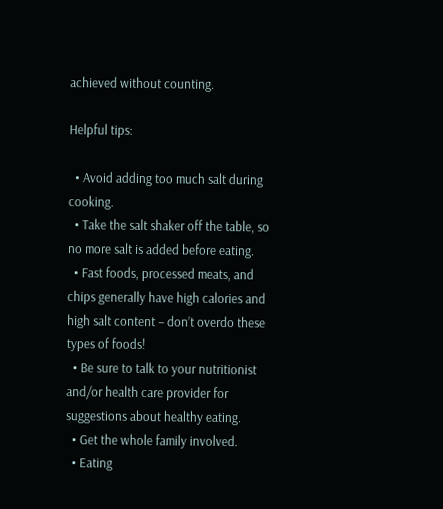achieved without counting.

Helpful tips:

  • Avoid adding too much salt during cooking.
  • Take the salt shaker off the table, so no more salt is added before eating.
  • Fast foods, processed meats, and chips generally have high calories and high salt content – don’t overdo these types of foods!
  • Be sure to talk to your nutritionist and/or health care provider for suggestions about healthy eating.
  • Get the whole family involved.
  • Eating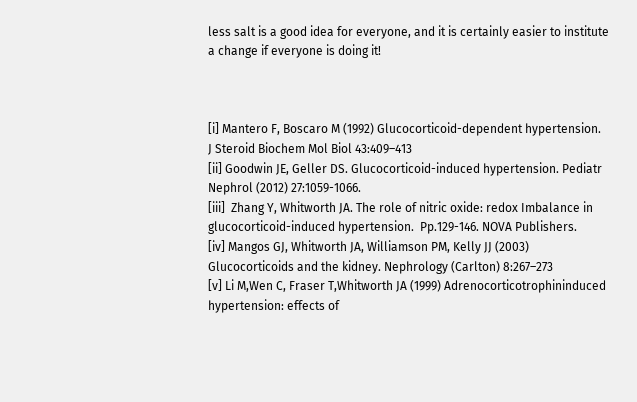less salt is a good idea for everyone, and it is certainly easier to institute a change if everyone is doing it!



[i] Mantero F, Boscaro M (1992) Glucocorticoid-dependent hypertension.  J Steroid Biochem Mol Biol 43:409–413
[ii] Goodwin JE, Geller DS. Glucocorticoid-induced hypertension. Pediatr Nephrol (2012) 27:1059-1066.
[iii]  Zhang Y, Whitworth JA. The role of nitric oxide: redox Imbalance in glucocorticoid-induced hypertension.  Pp.129-146. NOVA Publishers.
[iv] Mangos GJ, Whitworth JA, Williamson PM, Kelly JJ (2003) Glucocorticoids and the kidney. Nephrology (Carlton) 8:267–273
[v] Li M,Wen C, Fraser T,Whitworth JA (1999) Adrenocorticotrophininduced hypertension: effects of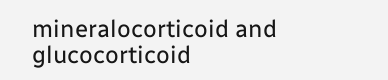mineralocorticoid and glucocorticoid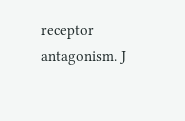receptor antagonism. J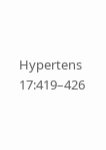Hypertens 17:419–426